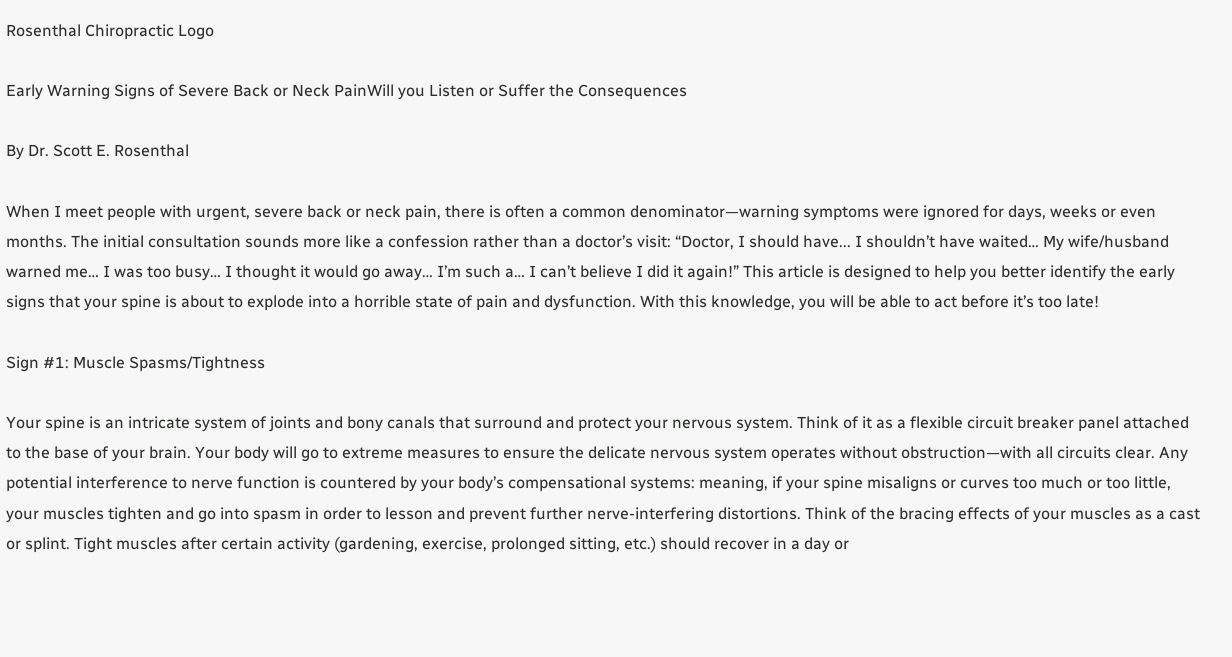Rosenthal Chiropractic Logo

Early Warning Signs of Severe Back or Neck PainWill you Listen or Suffer the Consequences

By Dr. Scott E. Rosenthal

When I meet people with urgent, severe back or neck pain, there is often a common denominator—warning symptoms were ignored for days, weeks or even months. The initial consultation sounds more like a confession rather than a doctor’s visit: “Doctor, I should have... I shouldn’t have waited… My wife/husband warned me… I was too busy… I thought it would go away… I’m such a… I can’t believe I did it again!” This article is designed to help you better identify the early signs that your spine is about to explode into a horrible state of pain and dysfunction. With this knowledge, you will be able to act before it’s too late!

Sign #1: Muscle Spasms/Tightness

Your spine is an intricate system of joints and bony canals that surround and protect your nervous system. Think of it as a flexible circuit breaker panel attached to the base of your brain. Your body will go to extreme measures to ensure the delicate nervous system operates without obstruction—with all circuits clear. Any potential interference to nerve function is countered by your body’s compensational systems: meaning, if your spine misaligns or curves too much or too little, your muscles tighten and go into spasm in order to lesson and prevent further nerve-interfering distortions. Think of the bracing effects of your muscles as a cast or splint. Tight muscles after certain activity (gardening, exercise, prolonged sitting, etc.) should recover in a day or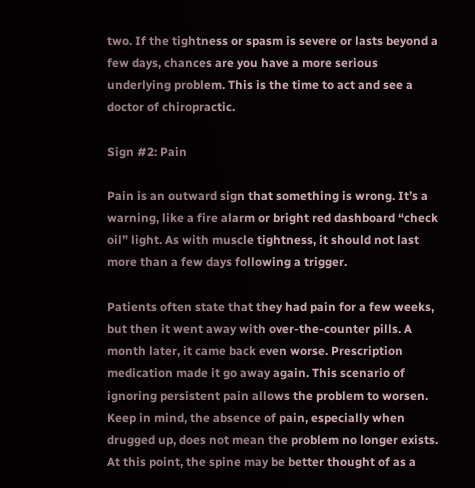two. If the tightness or spasm is severe or lasts beyond a few days, chances are you have a more serious underlying problem. This is the time to act and see a doctor of chiropractic.

Sign #2: Pain

Pain is an outward sign that something is wrong. It’s a warning, like a fire alarm or bright red dashboard “check oil” light. As with muscle tightness, it should not last more than a few days following a trigger.

Patients often state that they had pain for a few weeks, but then it went away with over-the-counter pills. A month later, it came back even worse. Prescription medication made it go away again. This scenario of ignoring persistent pain allows the problem to worsen. Keep in mind, the absence of pain, especially when drugged up, does not mean the problem no longer exists. At this point, the spine may be better thought of as a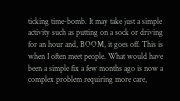ticking time-bomb. It may take just a simple activity such as putting on a sock or driving for an hour and, BOOM, it goes off. This is when I often meet people. What would have been a simple fix a few months ago is now a complex problem requiring more care,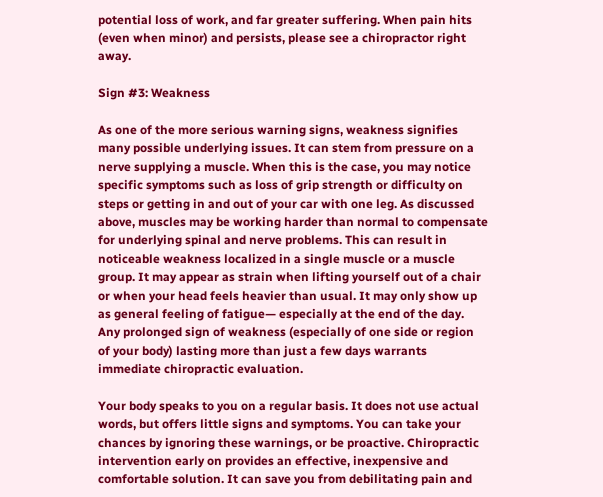potential loss of work, and far greater suffering. When pain hits (even when minor) and persists, please see a chiropractor right away.

Sign #3: Weakness

As one of the more serious warning signs, weakness signifies many possible underlying issues. It can stem from pressure on a nerve supplying a muscle. When this is the case, you may notice specific symptoms such as loss of grip strength or difficulty on steps or getting in and out of your car with one leg. As discussed above, muscles may be working harder than normal to compensate for underlying spinal and nerve problems. This can result in noticeable weakness localized in a single muscle or a muscle group. It may appear as strain when lifting yourself out of a chair or when your head feels heavier than usual. It may only show up as general feeling of fatigue— especially at the end of the day. Any prolonged sign of weakness (especially of one side or region of your body) lasting more than just a few days warrants immediate chiropractic evaluation.

Your body speaks to you on a regular basis. It does not use actual words, but offers little signs and symptoms. You can take your chances by ignoring these warnings, or be proactive. Chiropractic intervention early on provides an effective, inexpensive and comfortable solution. It can save you from debilitating pain and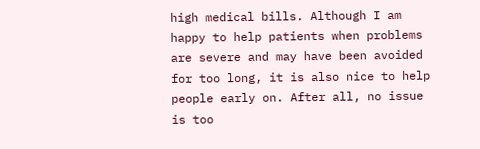high medical bills. Although I am happy to help patients when problems are severe and may have been avoided for too long, it is also nice to help people early on. After all, no issue is too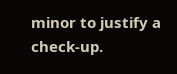minor to justify a check-up.